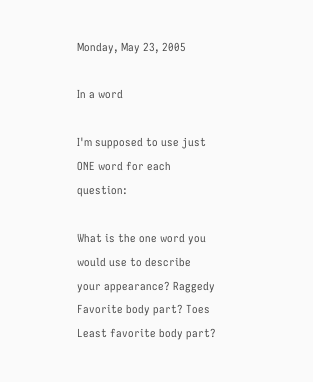Monday, May 23, 2005

In a word

I'm supposed to use just ONE word for each question:

What is the one word you would use to describe your appearance? Raggedy
Favorite body part? Toes
Least favorite body part?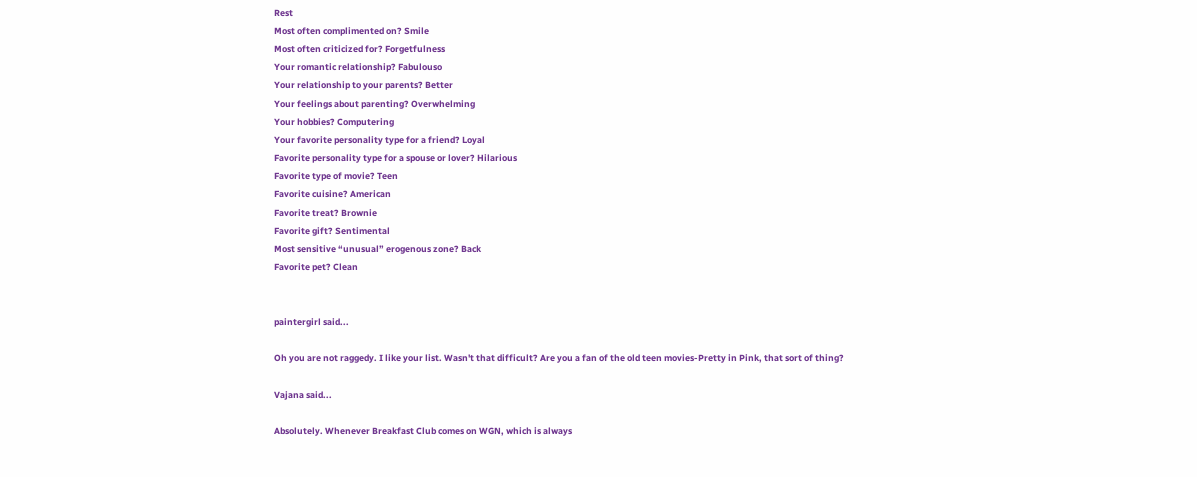Rest
Most often complimented on? Smile
Most often criticized for? Forgetfulness
Your romantic relationship? Fabulouso
Your relationship to your parents? Better
Your feelings about parenting? Overwhelming
Your hobbies? Computering
Your favorite personality type for a friend? Loyal
Favorite personality type for a spouse or lover? Hilarious
Favorite type of movie? Teen
Favorite cuisine? American
Favorite treat? Brownie
Favorite gift? Sentimental
Most sensitive “unusual” erogenous zone? Back
Favorite pet? Clean


paintergirl said...

Oh you are not raggedy. I like your list. Wasn't that difficult? Are you a fan of the old teen movies-Pretty in Pink, that sort of thing?

Vajana said...

Absolutely. Whenever Breakfast Club comes on WGN, which is always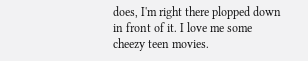does, I'm right there plopped down in front of it. I love me some cheezy teen movies.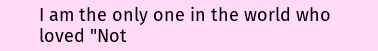I am the only one in the world who loved "Not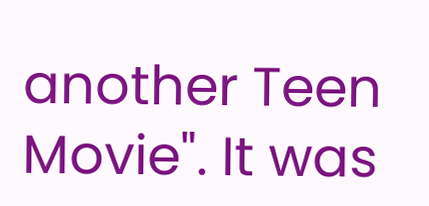another Teen Movie". It was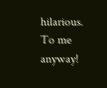hilarious. To me anyway!